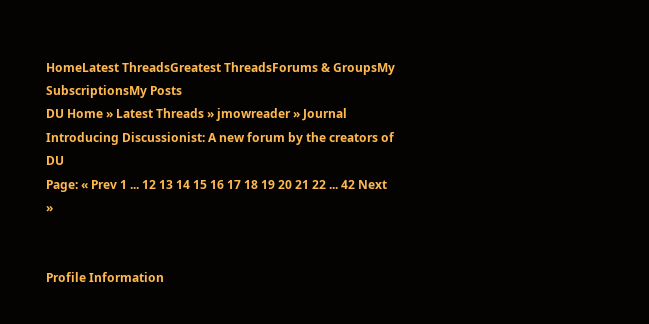HomeLatest ThreadsGreatest ThreadsForums & GroupsMy SubscriptionsMy Posts
DU Home » Latest Threads » jmowreader » Journal
Introducing Discussionist: A new forum by the creators of DU
Page: « Prev 1 ... 12 13 14 15 16 17 18 19 20 21 22 ... 42 Next »


Profile Information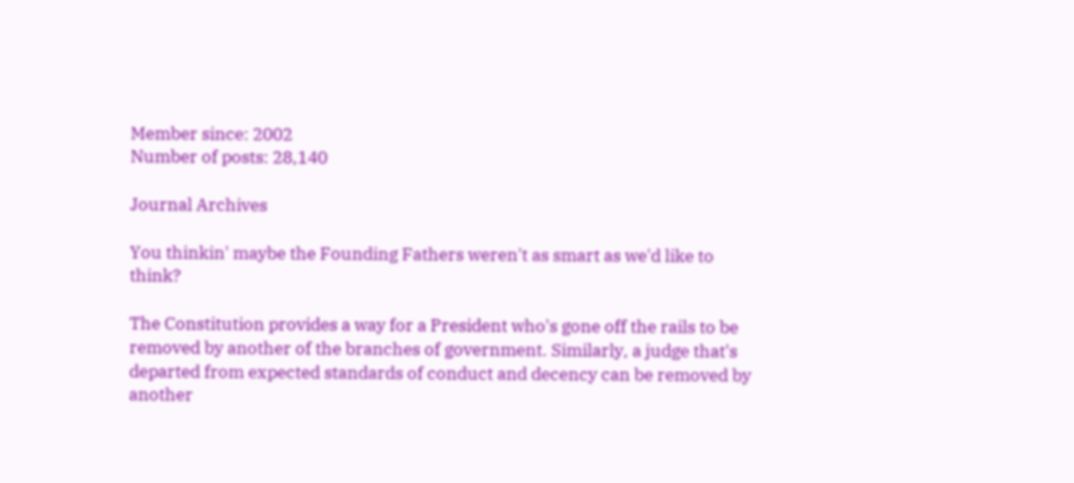Member since: 2002
Number of posts: 28,140

Journal Archives

You thinkin' maybe the Founding Fathers weren't as smart as we'd like to think?

The Constitution provides a way for a President who's gone off the rails to be removed by another of the branches of government. Similarly, a judge that's departed from expected standards of conduct and decency can be removed by another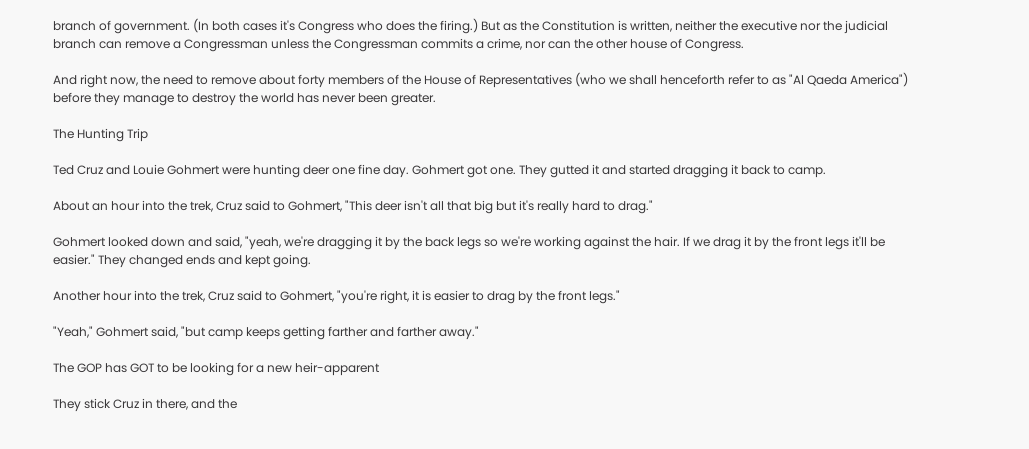branch of government. (In both cases it's Congress who does the firing.) But as the Constitution is written, neither the executive nor the judicial branch can remove a Congressman unless the Congressman commits a crime, nor can the other house of Congress.

And right now, the need to remove about forty members of the House of Representatives (who we shall henceforth refer to as "Al Qaeda America") before they manage to destroy the world has never been greater.

The Hunting Trip

Ted Cruz and Louie Gohmert were hunting deer one fine day. Gohmert got one. They gutted it and started dragging it back to camp.

About an hour into the trek, Cruz said to Gohmert, "This deer isn't all that big but it's really hard to drag."

Gohmert looked down and said, "yeah, we're dragging it by the back legs so we're working against the hair. If we drag it by the front legs it'll be easier." They changed ends and kept going.

Another hour into the trek, Cruz said to Gohmert, "you're right, it is easier to drag by the front legs."

"Yeah," Gohmert said, "but camp keeps getting farther and farther away."

The GOP has GOT to be looking for a new heir-apparent

They stick Cruz in there, and the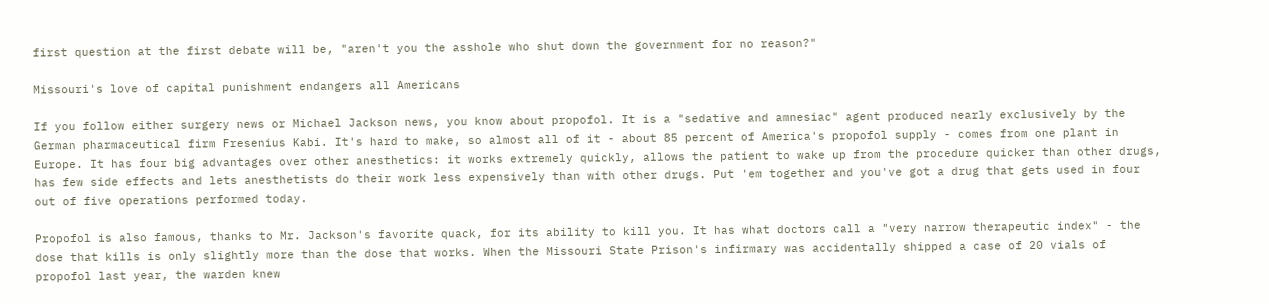first question at the first debate will be, "aren't you the asshole who shut down the government for no reason?"

Missouri's love of capital punishment endangers all Americans

If you follow either surgery news or Michael Jackson news, you know about propofol. It is a "sedative and amnesiac" agent produced nearly exclusively by the German pharmaceutical firm Fresenius Kabi. It's hard to make, so almost all of it - about 85 percent of America's propofol supply - comes from one plant in Europe. It has four big advantages over other anesthetics: it works extremely quickly, allows the patient to wake up from the procedure quicker than other drugs, has few side effects and lets anesthetists do their work less expensively than with other drugs. Put 'em together and you've got a drug that gets used in four out of five operations performed today.

Propofol is also famous, thanks to Mr. Jackson's favorite quack, for its ability to kill you. It has what doctors call a "very narrow therapeutic index" - the dose that kills is only slightly more than the dose that works. When the Missouri State Prison's infirmary was accidentally shipped a case of 20 vials of propofol last year, the warden knew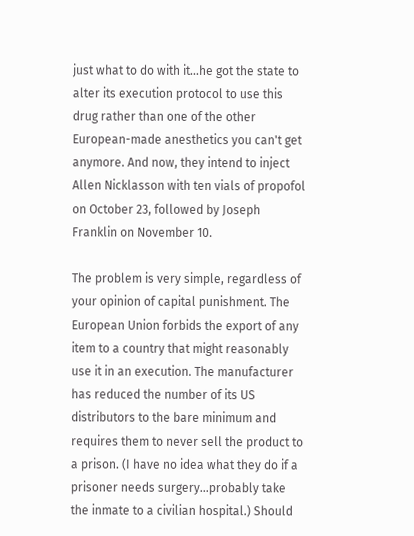just what to do with it...he got the state to alter its execution protocol to use this drug rather than one of the other European-made anesthetics you can't get anymore. And now, they intend to inject Allen Nicklasson with ten vials of propofol on October 23, followed by Joseph Franklin on November 10.

The problem is very simple, regardless of your opinion of capital punishment. The European Union forbids the export of any item to a country that might reasonably use it in an execution. The manufacturer has reduced the number of its US distributors to the bare minimum and requires them to never sell the product to a prison. (I have no idea what they do if a prisoner needs surgery...probably take the inmate to a civilian hospital.) Should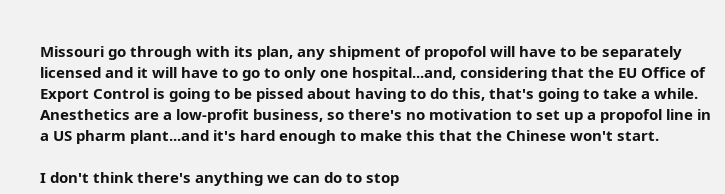Missouri go through with its plan, any shipment of propofol will have to be separately licensed and it will have to go to only one hospital...and, considering that the EU Office of Export Control is going to be pissed about having to do this, that's going to take a while. Anesthetics are a low-profit business, so there's no motivation to set up a propofol line in a US pharm plant...and it's hard enough to make this that the Chinese won't start.

I don't think there's anything we can do to stop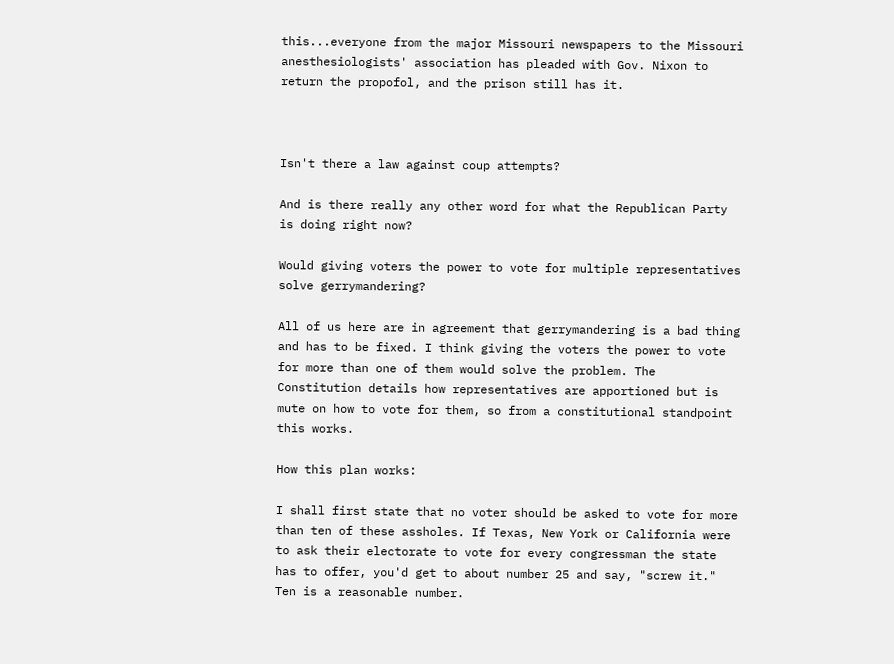this...everyone from the major Missouri newspapers to the Missouri anesthesiologists' association has pleaded with Gov. Nixon to return the propofol, and the prison still has it.



Isn't there a law against coup attempts?

And is there really any other word for what the Republican Party is doing right now?

Would giving voters the power to vote for multiple representatives solve gerrymandering?

All of us here are in agreement that gerrymandering is a bad thing and has to be fixed. I think giving the voters the power to vote for more than one of them would solve the problem. The Constitution details how representatives are apportioned but is mute on how to vote for them, so from a constitutional standpoint this works.

How this plan works:

I shall first state that no voter should be asked to vote for more than ten of these assholes. If Texas, New York or California were to ask their electorate to vote for every congressman the state has to offer, you'd get to about number 25 and say, "screw it." Ten is a reasonable number.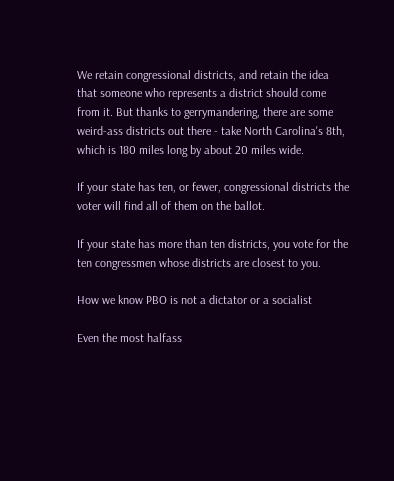We retain congressional districts, and retain the idea that someone who represents a district should come from it. But thanks to gerrymandering, there are some weird-ass districts out there - take North Carolina's 8th, which is 180 miles long by about 20 miles wide.

If your state has ten, or fewer, congressional districts the voter will find all of them on the ballot.

If your state has more than ten districts, you vote for the ten congressmen whose districts are closest to you.

How we know PBO is not a dictator or a socialist

Even the most halfass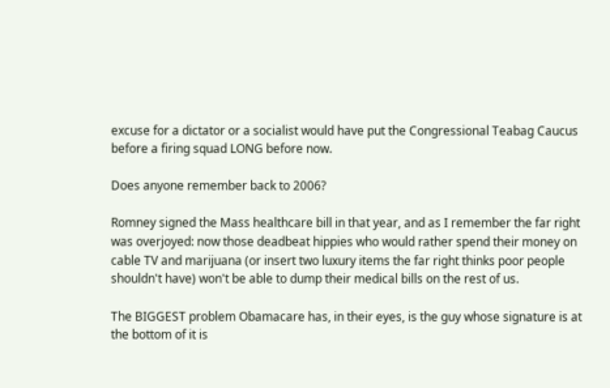excuse for a dictator or a socialist would have put the Congressional Teabag Caucus before a firing squad LONG before now.

Does anyone remember back to 2006?

Romney signed the Mass healthcare bill in that year, and as I remember the far right was overjoyed: now those deadbeat hippies who would rather spend their money on cable TV and marijuana (or insert two luxury items the far right thinks poor people shouldn't have) won't be able to dump their medical bills on the rest of us.

The BIGGEST problem Obamacare has, in their eyes, is the guy whose signature is at the bottom of it is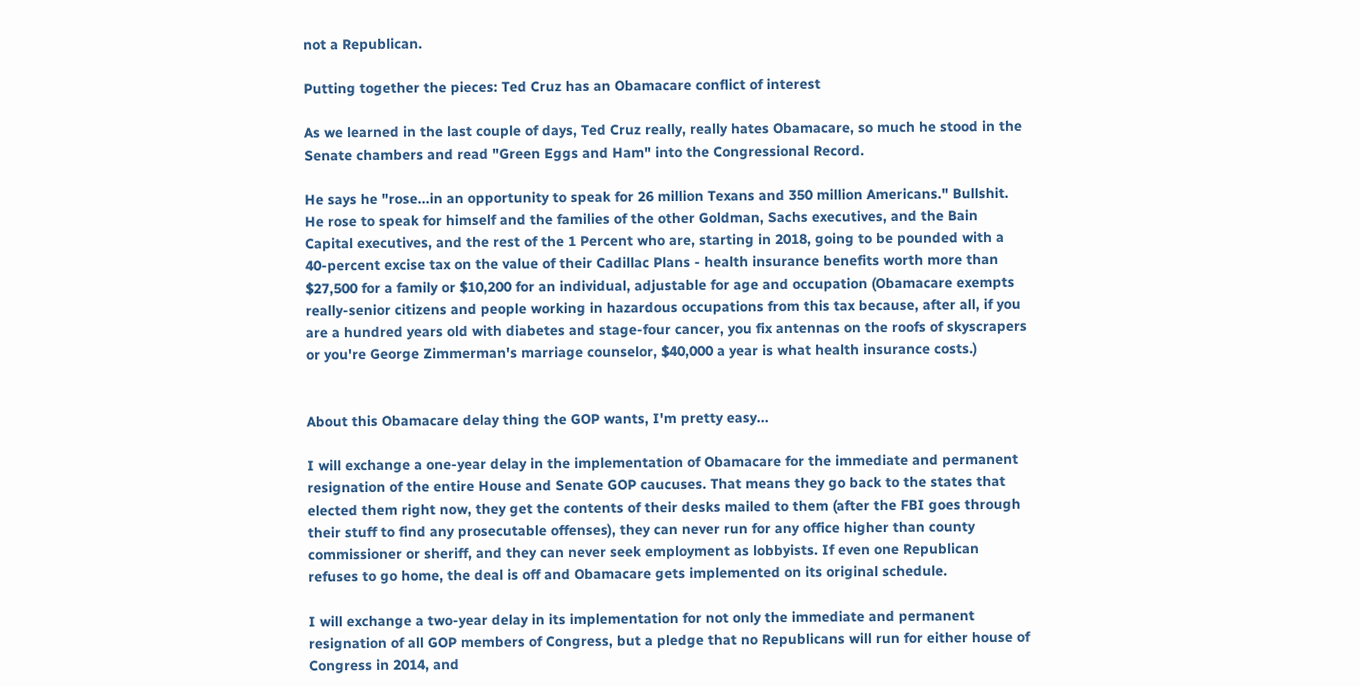not a Republican.

Putting together the pieces: Ted Cruz has an Obamacare conflict of interest

As we learned in the last couple of days, Ted Cruz really, really hates Obamacare, so much he stood in the Senate chambers and read "Green Eggs and Ham" into the Congressional Record.

He says he "rose...in an opportunity to speak for 26 million Texans and 350 million Americans." Bullshit. He rose to speak for himself and the families of the other Goldman, Sachs executives, and the Bain Capital executives, and the rest of the 1 Percent who are, starting in 2018, going to be pounded with a 40-percent excise tax on the value of their Cadillac Plans - health insurance benefits worth more than $27,500 for a family or $10,200 for an individual, adjustable for age and occupation (Obamacare exempts really-senior citizens and people working in hazardous occupations from this tax because, after all, if you are a hundred years old with diabetes and stage-four cancer, you fix antennas on the roofs of skyscrapers or you're George Zimmerman's marriage counselor, $40,000 a year is what health insurance costs.)


About this Obamacare delay thing the GOP wants, I'm pretty easy...

I will exchange a one-year delay in the implementation of Obamacare for the immediate and permanent resignation of the entire House and Senate GOP caucuses. That means they go back to the states that elected them right now, they get the contents of their desks mailed to them (after the FBI goes through their stuff to find any prosecutable offenses), they can never run for any office higher than county commissioner or sheriff, and they can never seek employment as lobbyists. If even one Republican refuses to go home, the deal is off and Obamacare gets implemented on its original schedule.

I will exchange a two-year delay in its implementation for not only the immediate and permanent resignation of all GOP members of Congress, but a pledge that no Republicans will run for either house of Congress in 2014, and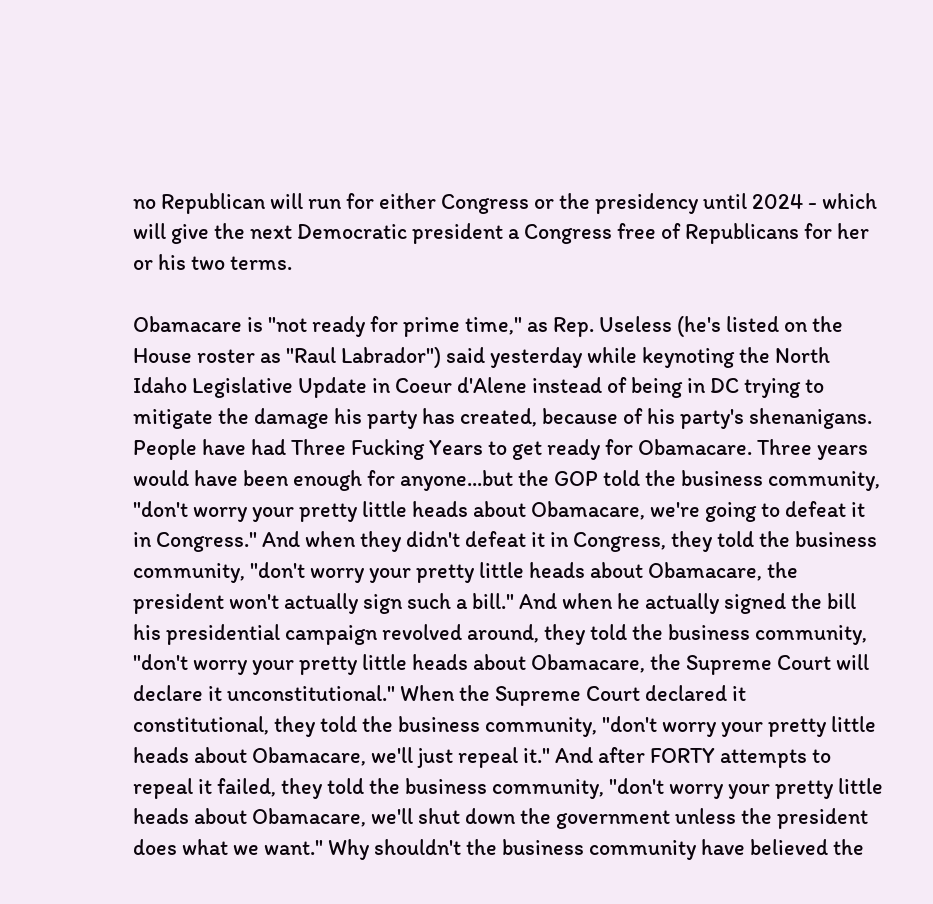no Republican will run for either Congress or the presidency until 2024 - which will give the next Democratic president a Congress free of Republicans for her or his two terms.

Obamacare is "not ready for prime time," as Rep. Useless (he's listed on the House roster as "Raul Labrador") said yesterday while keynoting the North Idaho Legislative Update in Coeur d'Alene instead of being in DC trying to mitigate the damage his party has created, because of his party's shenanigans. People have had Three Fucking Years to get ready for Obamacare. Three years would have been enough for anyone...but the GOP told the business community, "don't worry your pretty little heads about Obamacare, we're going to defeat it in Congress." And when they didn't defeat it in Congress, they told the business community, "don't worry your pretty little heads about Obamacare, the president won't actually sign such a bill." And when he actually signed the bill his presidential campaign revolved around, they told the business community, "don't worry your pretty little heads about Obamacare, the Supreme Court will declare it unconstitutional." When the Supreme Court declared it constitutional, they told the business community, "don't worry your pretty little heads about Obamacare, we'll just repeal it." And after FORTY attempts to repeal it failed, they told the business community, "don't worry your pretty little heads about Obamacare, we'll shut down the government unless the president does what we want." Why shouldn't the business community have believed the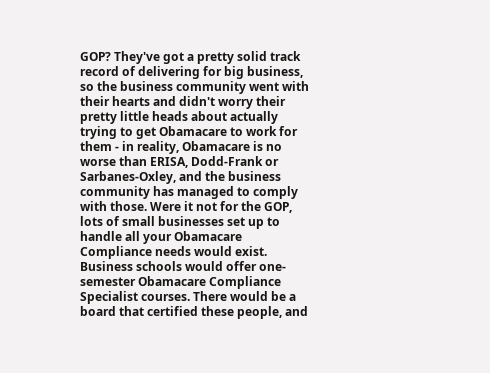GOP? They've got a pretty solid track record of delivering for big business, so the business community went with their hearts and didn't worry their pretty little heads about actually trying to get Obamacare to work for them - in reality, Obamacare is no worse than ERISA, Dodd-Frank or Sarbanes-Oxley, and the business community has managed to comply with those. Were it not for the GOP, lots of small businesses set up to handle all your Obamacare Compliance needs would exist. Business schools would offer one-semester Obamacare Compliance Specialist courses. There would be a board that certified these people, and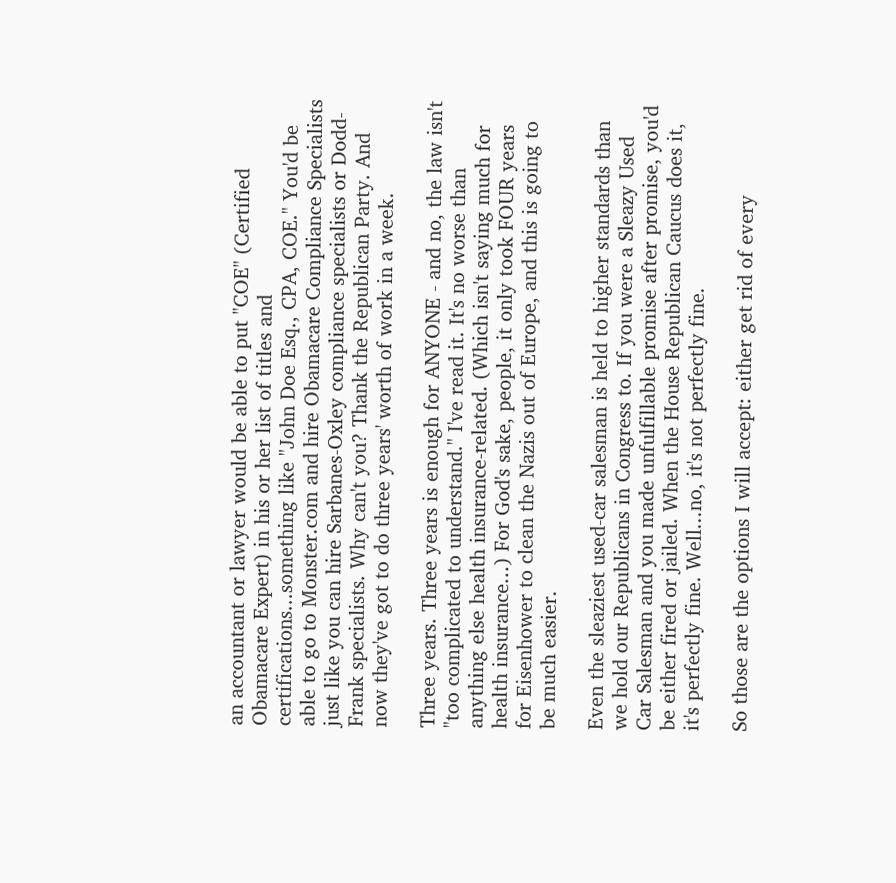an accountant or lawyer would be able to put "COE" (Certified Obamacare Expert) in his or her list of titles and certifications...something like "John Doe Esq., CPA, COE." You'd be able to go to Monster.com and hire Obamacare Compliance Specialists just like you can hire Sarbanes-Oxley compliance specialists or Dodd-Frank specialists. Why can't you? Thank the Republican Party. And now they've got to do three years' worth of work in a week.

Three years. Three years is enough for ANYONE - and no, the law isn't "too complicated to understand." I've read it. It's no worse than anything else health insurance-related. (Which isn't saying much for health insurance...) For God's sake, people, it only took FOUR years for Eisenhower to clean the Nazis out of Europe, and this is going to be much easier.

Even the sleaziest used-car salesman is held to higher standards than we hold our Republicans in Congress to. If you were a Sleazy Used Car Salesman and you made unfulfillable promise after promise, you'd be either fired or jailed. When the House Republican Caucus does it, it's perfectly fine. Well...no, it's not perfectly fine.

So those are the options I will accept: either get rid of every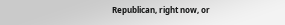Republican, right now, or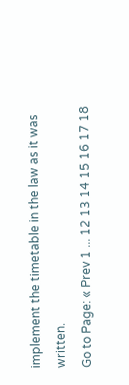implement the timetable in the law as it was written.
Go to Page: « Prev 1 ... 12 13 14 15 16 17 18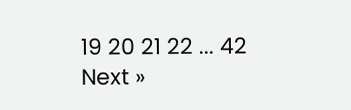19 20 21 22 ... 42 Next »